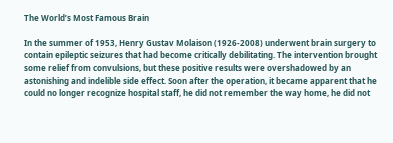The World’s Most Famous Brain

In the summer of 1953, Henry Gustav Molaison (1926-2008) underwent brain surgery to contain epileptic seizures that had become critically debilitating. The intervention brought some relief from convulsions, but these positive results were overshadowed by an astonishing and indelible side effect. Soon after the operation, it became apparent that he could no longer recognize hospital staff, he did not remember the way home, he did not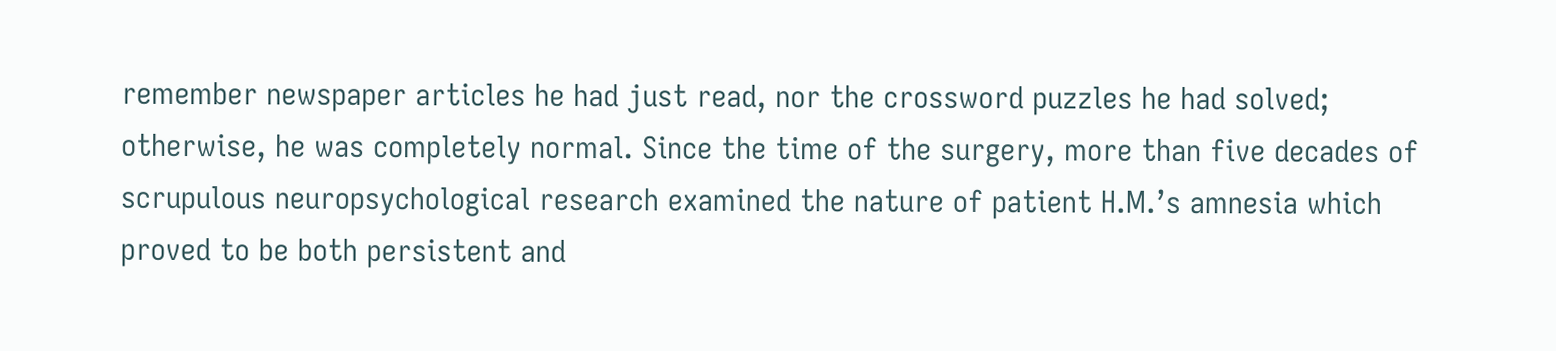remember newspaper articles he had just read, nor the crossword puzzles he had solved; otherwise, he was completely normal. Since the time of the surgery, more than five decades of scrupulous neuropsychological research examined the nature of patient H.M.’s amnesia which proved to be both persistent and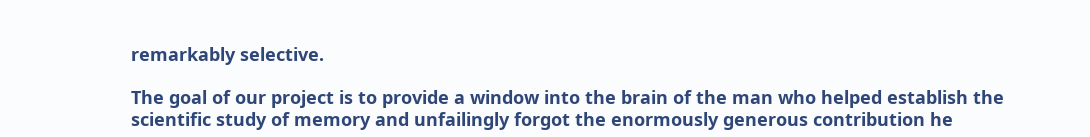remarkably selective.

The goal of our project is to provide a window into the brain of the man who helped establish the scientific study of memory and unfailingly forgot the enormously generous contribution he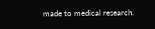made to medical research.